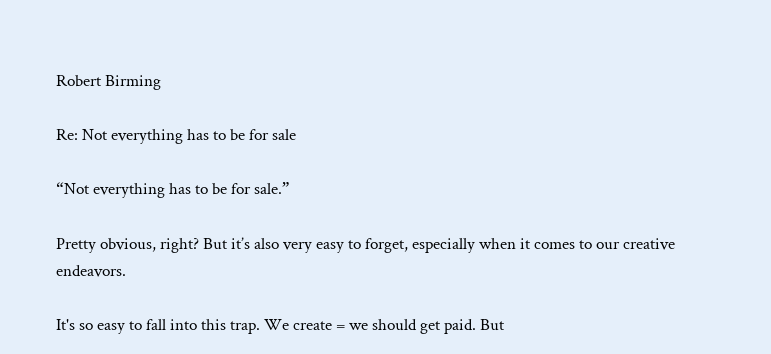Robert Birming

Re: Not everything has to be for sale

“Not everything has to be for sale.”

Pretty obvious, right? But it’s also very easy to forget, especially when it comes to our creative endeavors.

It's so easy to fall into this trap. We create = we should get paid. But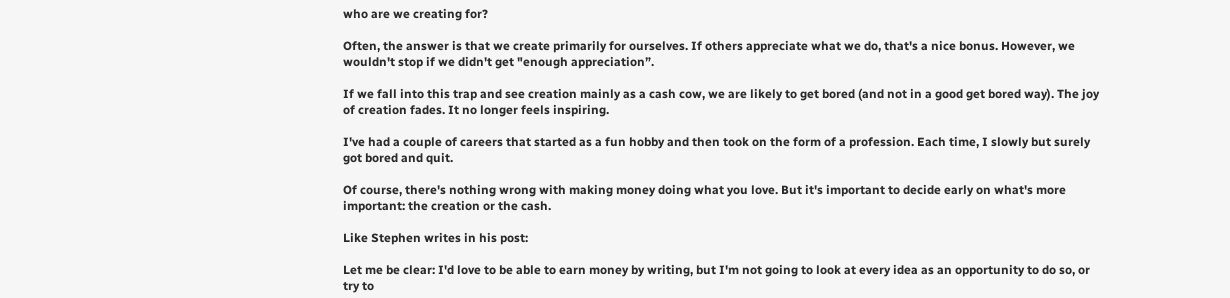who are we creating for?

Often, the answer is that we create primarily for ourselves. If others appreciate what we do, that's a nice bonus. However, we wouldn't stop if we didn't get "enough appreciation”.

If we fall into this trap and see creation mainly as a cash cow, we are likely to get bored (and not in a good get bored way). The joy of creation fades. It no longer feels inspiring.

I've had a couple of careers that started as a fun hobby and then took on the form of a profession. Each time, I slowly but surely got bored and quit.

Of course, there's nothing wrong with making money doing what you love. But it's important to decide early on what's more important: the creation or the cash.

Like Stephen writes in his post:

Let me be clear: I'd love to be able to earn money by writing, but I'm not going to look at every idea as an opportunity to do so, or try to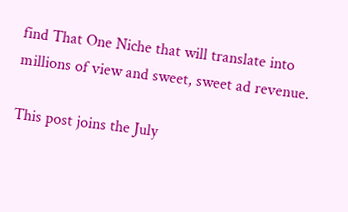find That One Niche that will translate into millions of view and sweet, sweet ad revenue.

This post joins the July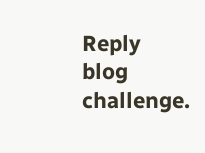Reply blog challenge.